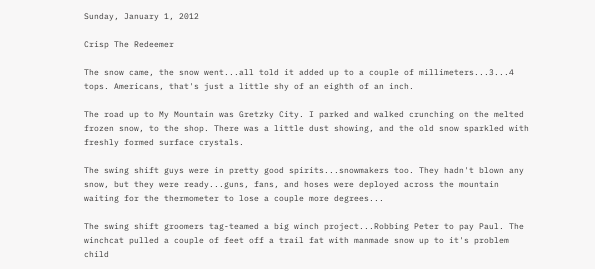Sunday, January 1, 2012

Crisp The Redeemer

The snow came, the snow went...all told it added up to a couple of millimeters...3...4 tops. Americans, that's just a little shy of an eighth of an inch.

The road up to My Mountain was Gretzky City. I parked and walked crunching on the melted frozen snow, to the shop. There was a little dust showing, and the old snow sparkled with freshly formed surface crystals.

The swing shift guys were in pretty good spirits...snowmakers too. They hadn't blown any snow, but they were ready...guns, fans, and hoses were deployed across the mountain waiting for the thermometer to lose a couple more degrees...

The swing shift groomers tag-teamed a big winch project...Robbing Peter to pay Paul. The winchcat pulled a couple of feet off a trail fat with manmade snow up to it's problem child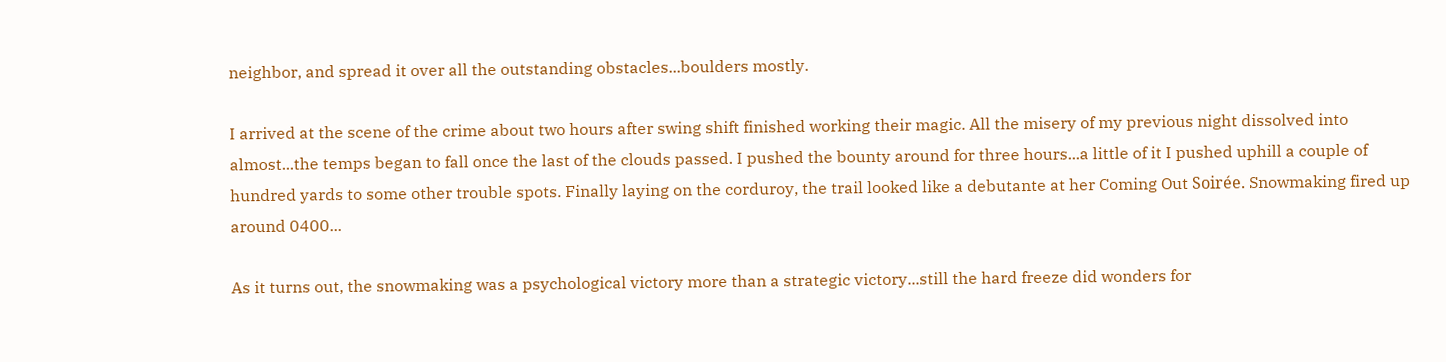neighbor, and spread it over all the outstanding obstacles...boulders mostly.

I arrived at the scene of the crime about two hours after swing shift finished working their magic. All the misery of my previous night dissolved into almost...the temps began to fall once the last of the clouds passed. I pushed the bounty around for three hours...a little of it I pushed uphill a couple of hundred yards to some other trouble spots. Finally laying on the corduroy, the trail looked like a debutante at her Coming Out Soirée. Snowmaking fired up around 0400...

As it turns out, the snowmaking was a psychological victory more than a strategic victory...still the hard freeze did wonders for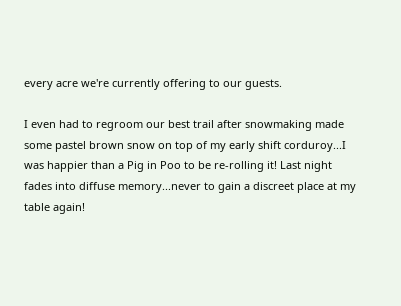every acre we're currently offering to our guests.

I even had to regroom our best trail after snowmaking made some pastel brown snow on top of my early shift corduroy...I was happier than a Pig in Poo to be re-rolling it! Last night fades into diffuse memory...never to gain a discreet place at my table again!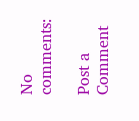No comments:

Post a Comment